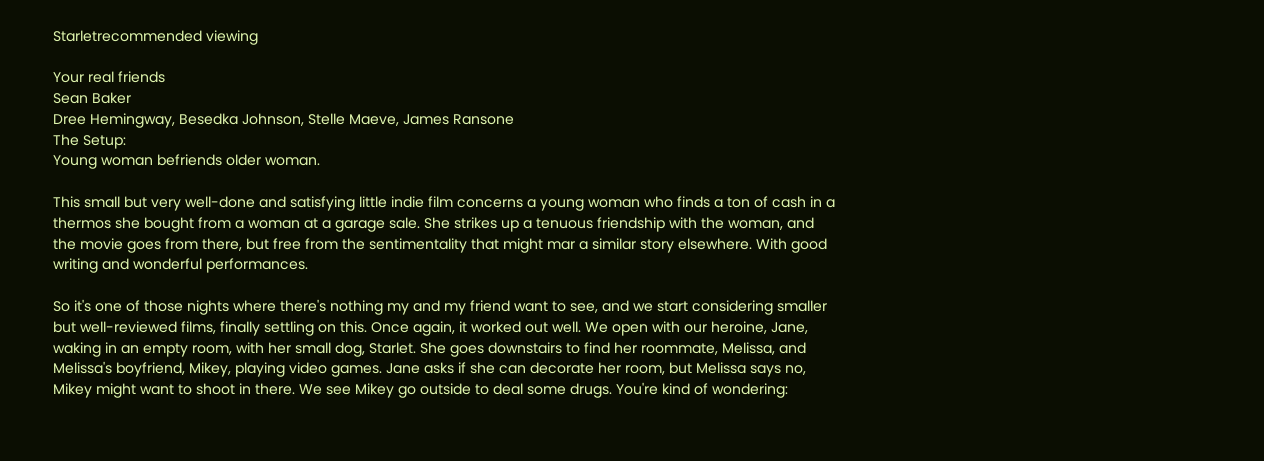Starletrecommended viewing

Your real friends
Sean Baker
Dree Hemingway, Besedka Johnson, Stelle Maeve, James Ransone
The Setup:
Young woman befriends older woman.

This small but very well-done and satisfying little indie film concerns a young woman who finds a ton of cash in a thermos she bought from a woman at a garage sale. She strikes up a tenuous friendship with the woman, and the movie goes from there, but free from the sentimentality that might mar a similar story elsewhere. With good writing and wonderful performances.

So it's one of those nights where there's nothing my and my friend want to see, and we start considering smaller but well-reviewed films, finally settling on this. Once again, it worked out well. We open with our heroine, Jane, waking in an empty room, with her small dog, Starlet. She goes downstairs to find her roommate, Melissa, and Melissa's boyfriend, Mikey, playing video games. Jane asks if she can decorate her room, but Melissa says no, Mikey might want to shoot in there. We see Mikey go outside to deal some drugs. You're kind of wondering: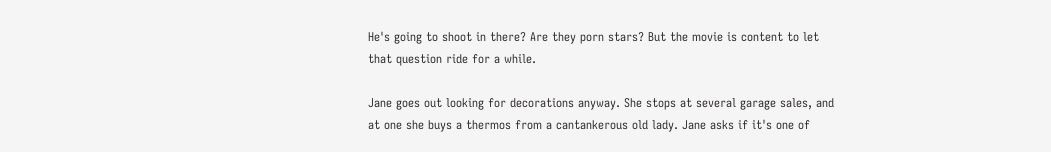He's going to shoot in there? Are they porn stars? But the movie is content to let that question ride for a while.

Jane goes out looking for decorations anyway. She stops at several garage sales, and at one she buys a thermos from a cantankerous old lady. Jane asks if it's one of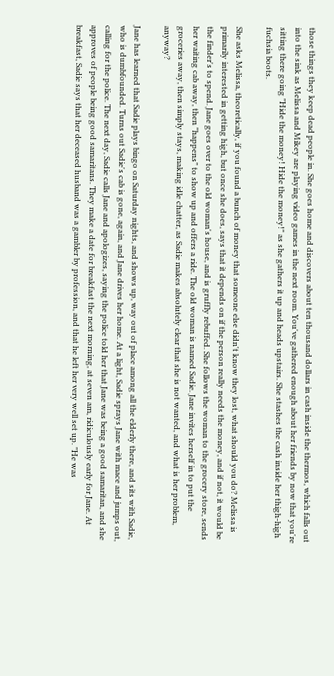those things they keep dead people in. She goes home and discovers about ten thousand dollars in cash inside the thermos, which falls out into the sink as Melissa and Mikey are playing video games in the next room. You've gathered enough about her friends by now that you're sitting there going "Hide the money! Hide the money!" as she gathers it up and heads upstairs. She stashes the cash inside her thigh-high fuchsia boots.

She asks Melissa, theoretically, if you found a bunch of money that someone else didn't know they lost, what should you do? Melissa is primarily interested in getting high, but once she does, says that it depends on if the person really needs the money, and if not, it would be the finder's to spend. Jane goes over to the old woman's house, and is gruffly rebuffed. She follows the woman to the grocery store, sends her waiting cab away, then "happens" to show up and offers a ride. The old woman is named Sadie. Jane invites herself in to put the groceries away, then simply stays, making idle chatter, as Sadie makes absolutely clear that she is not wanted, and what is her problem, anyway?

Jane has learned that Sadie plays bingo on Saturday nights, and shows up, way out of place among all the elderly there, and sits with Sadie, who is dumbfounded. Turns out Sadie's cab is gone, again, and Jane drives her home. At a light, Sadie sprays Jane with mace and jumps out, calling for the police. The next day, Sadie calls Jane and apologizes, saying the police told her that Jane was being a good samaritan, and she approves of people being good samaritans. They make a date for breakfast the next morning, at seven am, ridiculously early for Jane. At breakfast, Sadie says that her deceased husband was a gambler by profession, and that he left her very well set up. "He was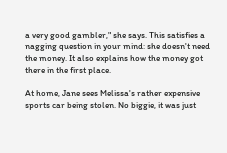a very good gambler," she says. This satisfies a nagging question in your mind: she doesn't need the money. It also explains how the money got there in the first place.

At home, Jane sees Melissa's rather expensive sports car being stolen. No biggie, it was just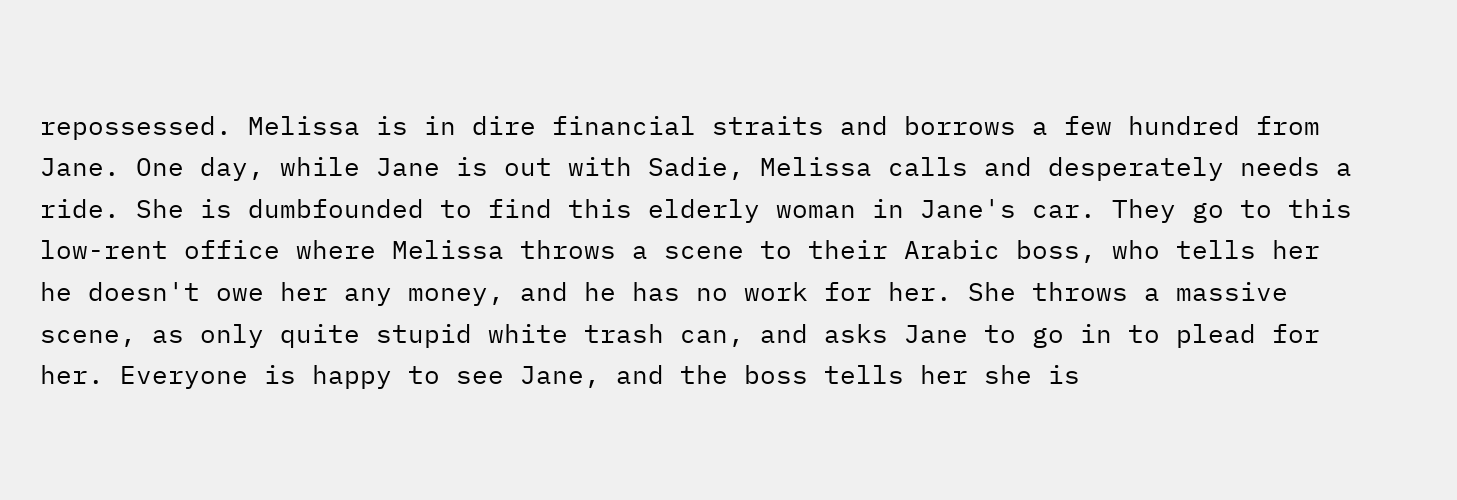repossessed. Melissa is in dire financial straits and borrows a few hundred from Jane. One day, while Jane is out with Sadie, Melissa calls and desperately needs a ride. She is dumbfounded to find this elderly woman in Jane's car. They go to this low-rent office where Melissa throws a scene to their Arabic boss, who tells her he doesn't owe her any money, and he has no work for her. She throws a massive scene, as only quite stupid white trash can, and asks Jane to go in to plead for her. Everyone is happy to see Jane, and the boss tells her she is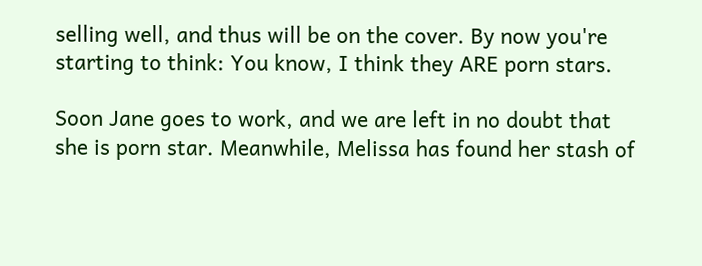selling well, and thus will be on the cover. By now you're starting to think: You know, I think they ARE porn stars.

Soon Jane goes to work, and we are left in no doubt that she is porn star. Meanwhile, Melissa has found her stash of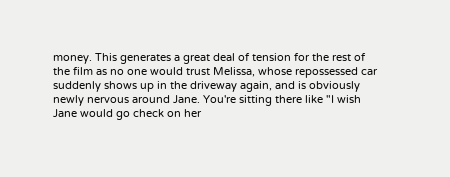money. This generates a great deal of tension for the rest of the film as no one would trust Melissa, whose repossessed car suddenly shows up in the driveway again, and is obviously newly nervous around Jane. You're sitting there like "I wish Jane would go check on her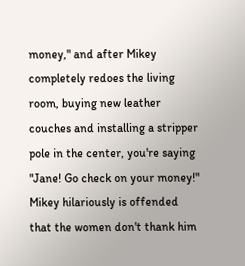money," and after Mikey completely redoes the living room, buying new leather couches and installing a stripper pole in the center, you're saying "Jane! Go check on your money!" Mikey hilariously is offended that the women don't thank him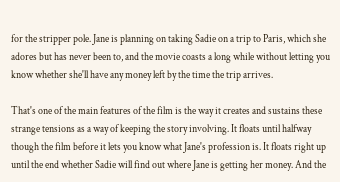for the stripper pole. Jane is planning on taking Sadie on a trip to Paris, which she adores but has never been to, and the movie coasts a long while without letting you know whether she'll have any money left by the time the trip arrives.

That's one of the main features of the film is the way it creates and sustains these strange tensions as a way of keeping the story involving. It floats until halfway though the film before it lets you know what Jane's profession is. It floats right up until the end whether Sadie will find out where Jane is getting her money. And the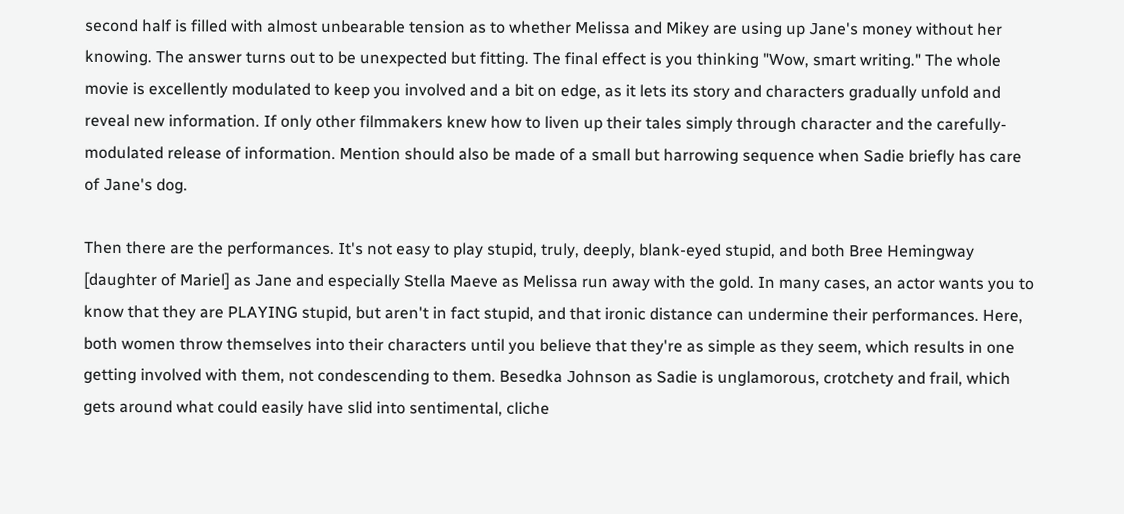second half is filled with almost unbearable tension as to whether Melissa and Mikey are using up Jane's money without her knowing. The answer turns out to be unexpected but fitting. The final effect is you thinking "Wow, smart writing." The whole movie is excellently modulated to keep you involved and a bit on edge, as it lets its story and characters gradually unfold and reveal new information. If only other filmmakers knew how to liven up their tales simply through character and the carefully-modulated release of information. Mention should also be made of a small but harrowing sequence when Sadie briefly has care of Jane's dog.

Then there are the performances. It's not easy to play stupid, truly, deeply, blank-eyed stupid, and both Bree Hemingway [daughter of Mariel] as Jane and especially Stella Maeve as Melissa run away with the gold. In many cases, an actor wants you to know that they are PLAYING stupid, but aren't in fact stupid, and that ironic distance can undermine their performances. Here, both women throw themselves into their characters until you believe that they're as simple as they seem, which results in one getting involved with them, not condescending to them. Besedka Johnson as Sadie is unglamorous, crotchety and frail, which gets around what could easily have slid into sentimental, cliche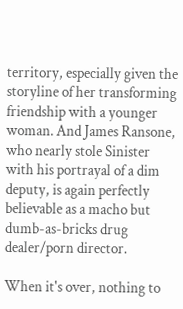territory, especially given the storyline of her transforming friendship with a younger woman. And James Ransone, who nearly stole Sinister with his portrayal of a dim deputy, is again perfectly believable as a macho but dumb-as-bricks drug dealer/porn director.

When it's over, nothing to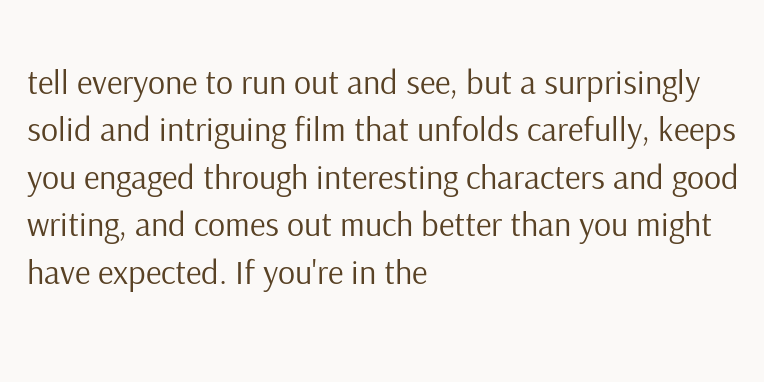tell everyone to run out and see, but a surprisingly solid and intriguing film that unfolds carefully, keeps you engaged through interesting characters and good writing, and comes out much better than you might have expected. If you're in the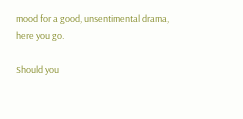mood for a good, unsentimental drama, here you go.

Should you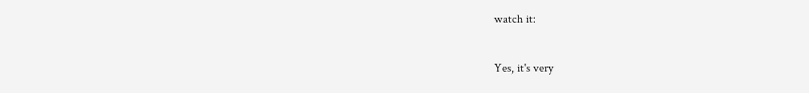watch it:

Yes, it's very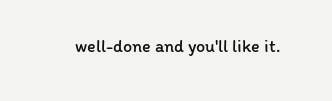well-done and you'll like it.